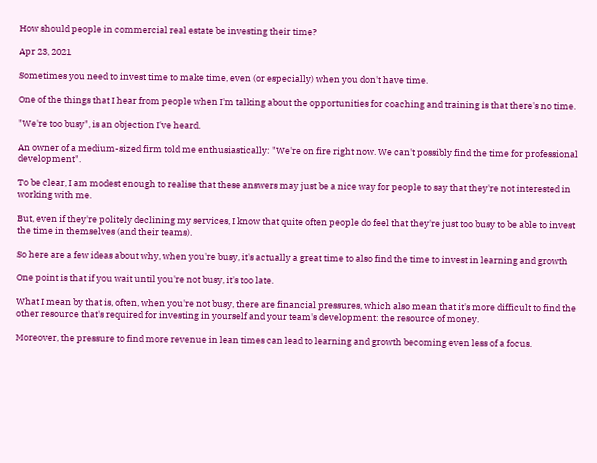How should people in commercial real estate be investing their time?

Apr 23, 2021

Sometimes you need to invest time to make time, even (or especially) when you don't have time.

One of the things that I hear from people when I'm talking about the opportunities for coaching and training is that there's no time.

"We're too busy", is an objection I've heard.

An owner of a medium-sized firm told me enthusiastically: "We're on fire right now. We can't possibly find the time for professional development".

To be clear, I am modest enough to realise that these answers may just be a nice way for people to say that they're not interested in working with me.

But, even if they're politely declining my services, I know that quite often people do feel that they're just too busy to be able to invest the time in themselves (and their teams).

So here are a few ideas about why, when you're busy, it's actually a great time to also find the time to invest in learning and growth

One point is that if you wait until you're not busy, it's too late.

What I mean by that is, often, when you're not busy, there are financial pressures, which also mean that it's more difficult to find the other resource that's required for investing in yourself and your team's development: the resource of money.

Moreover, the pressure to find more revenue in lean times can lead to learning and growth becoming even less of a focus.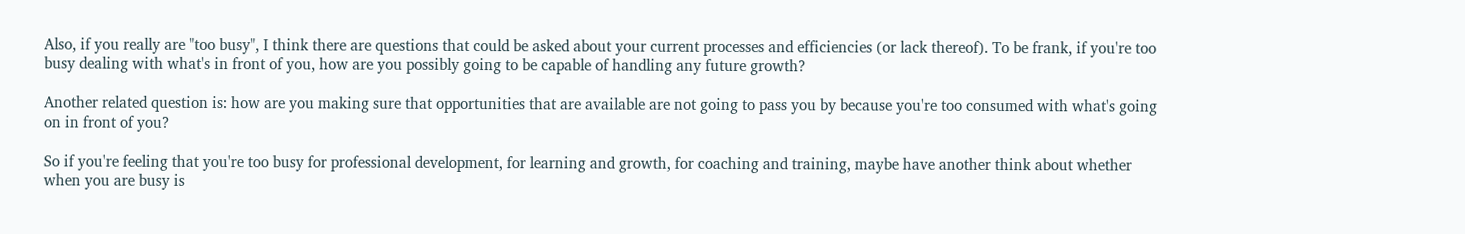Also, if you really are "too busy", I think there are questions that could be asked about your current processes and efficiencies (or lack thereof). To be frank, if you're too busy dealing with what's in front of you, how are you possibly going to be capable of handling any future growth?

Another related question is: how are you making sure that opportunities that are available are not going to pass you by because you're too consumed with what's going on in front of you?

So if you're feeling that you're too busy for professional development, for learning and growth, for coaching and training, maybe have another think about whether when you are busy is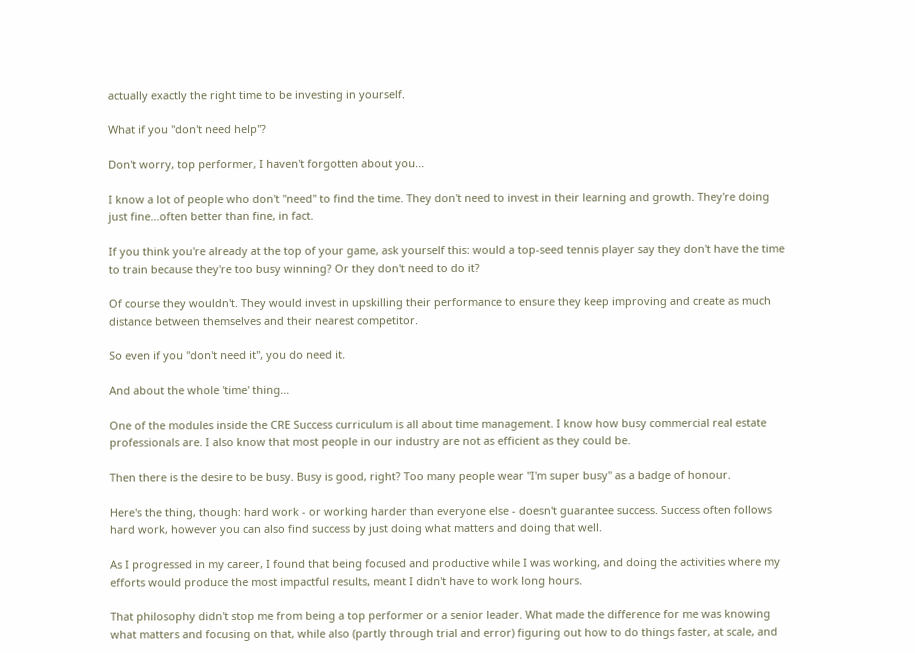actually exactly the right time to be investing in yourself.

What if you "don't need help"?

Don't worry, top performer, I haven't forgotten about you...

I know a lot of people who don't "need" to find the time. They don't need to invest in their learning and growth. They're doing just fine...often better than fine, in fact.

If you think you're already at the top of your game, ask yourself this: would a top-seed tennis player say they don't have the time to train because they're too busy winning? Or they don't need to do it?

Of course they wouldn't. They would invest in upskilling their performance to ensure they keep improving and create as much distance between themselves and their nearest competitor.

So even if you "don't need it", you do need it.

And about the whole 'time' thing...

One of the modules inside the CRE Success curriculum is all about time management. I know how busy commercial real estate professionals are. I also know that most people in our industry are not as efficient as they could be.

Then there is the desire to be busy. Busy is good, right? Too many people wear "I'm super busy" as a badge of honour.

Here's the thing, though: hard work - or working harder than everyone else - doesn't guarantee success. Success often follows hard work, however you can also find success by just doing what matters and doing that well.

As I progressed in my career, I found that being focused and productive while I was working, and doing the activities where my efforts would produce the most impactful results, meant I didn't have to work long hours.

That philosophy didn't stop me from being a top performer or a senior leader. What made the difference for me was knowing what matters and focusing on that, while also (partly through trial and error) figuring out how to do things faster, at scale, and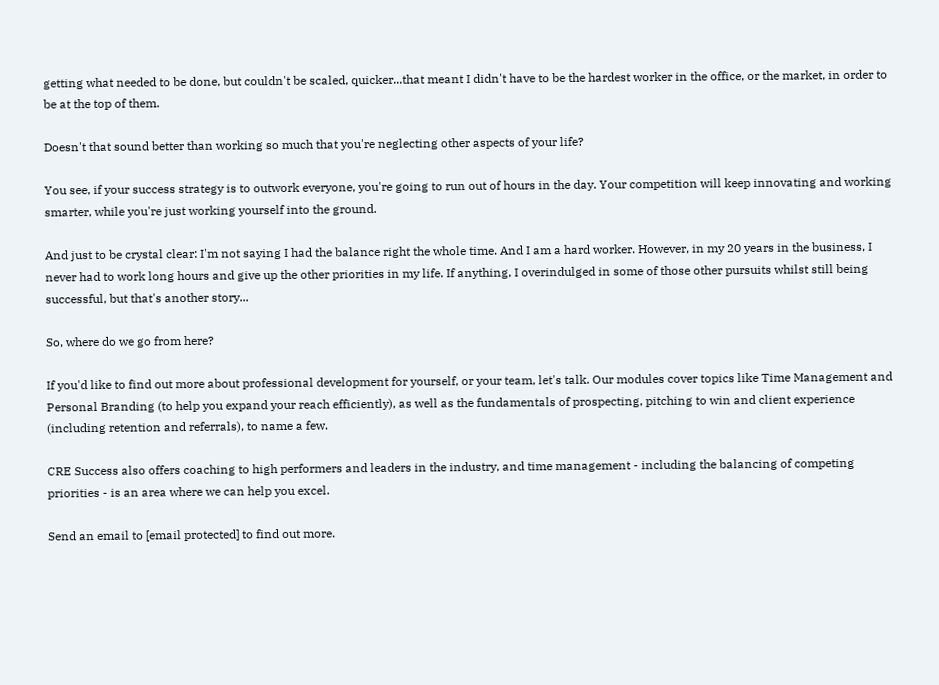getting what needed to be done, but couldn't be scaled, quicker...that meant I didn't have to be the hardest worker in the office, or the market, in order to be at the top of them.

Doesn't that sound better than working so much that you're neglecting other aspects of your life?

You see, if your success strategy is to outwork everyone, you're going to run out of hours in the day. Your competition will keep innovating and working smarter, while you're just working yourself into the ground.

And just to be crystal clear: I'm not saying I had the balance right the whole time. And I am a hard worker. However, in my 20 years in the business, I never had to work long hours and give up the other priorities in my life. If anything, I overindulged in some of those other pursuits whilst still being successful, but that's another story...

So, where do we go from here?

If you'd like to find out more about professional development for yourself, or your team, let's talk. Our modules cover topics like Time Management and Personal Branding (to help you expand your reach efficiently), as well as the fundamentals of prospecting, pitching to win and client experience (including retention and referrals), to name a few.

CRE Success also offers coaching to high performers and leaders in the industry, and time management - including the balancing of competing priorities - is an area where we can help you excel.

Send an email to [email protected] to find out more.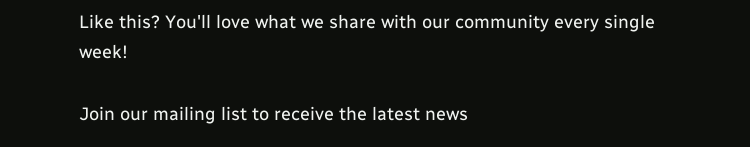Like this? You'll love what we share with our community every single week!

Join our mailing list to receive the latest news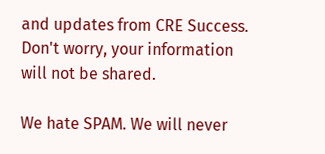and updates from CRE Success.
Don't worry, your information will not be shared.

We hate SPAM. We will never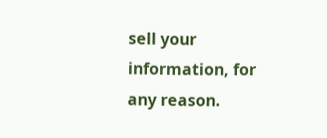sell your information, for any reason.